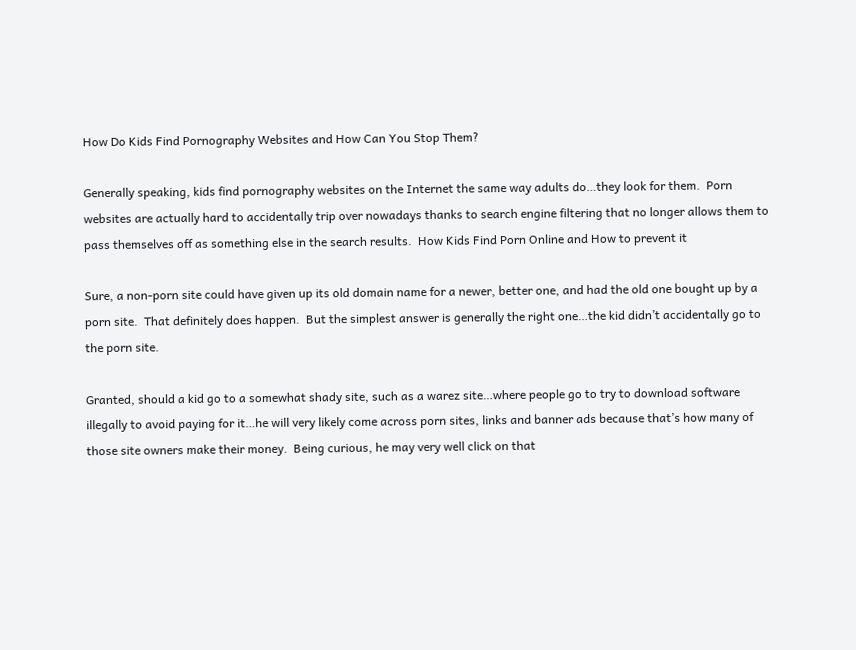How Do Kids Find Pornography Websites and How Can You Stop Them?

Generally speaking, kids find pornography websites on the Internet the same way adults do…they look for them.  Porn websites are actually hard to accidentally trip over nowadays thanks to search engine filtering that no longer allows them to pass themselves off as something else in the search results.  How Kids Find Porn Online and How to prevent it

Sure, a non-porn site could have given up its old domain name for a newer, better one, and had the old one bought up by a porn site.  That definitely does happen.  But the simplest answer is generally the right one…the kid didn’t accidentally go to the porn site.

Granted, should a kid go to a somewhat shady site, such as a warez site…where people go to try to download software illegally to avoid paying for it…he will very likely come across porn sites, links and banner ads because that’s how many of those site owners make their money.  Being curious, he may very well click on that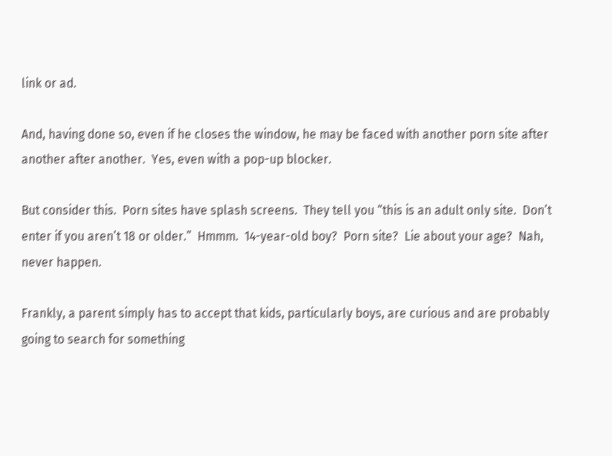link or ad.

And, having done so, even if he closes the window, he may be faced with another porn site after another after another.  Yes, even with a pop-up blocker.

But consider this.  Porn sites have splash screens.  They tell you “this is an adult only site.  Don’t enter if you aren’t 18 or older.”  Hmmm.  14-year-old boy?  Porn site?  Lie about your age?  Nah, never happen.

Frankly, a parent simply has to accept that kids, particularly boys, are curious and are probably going to search for something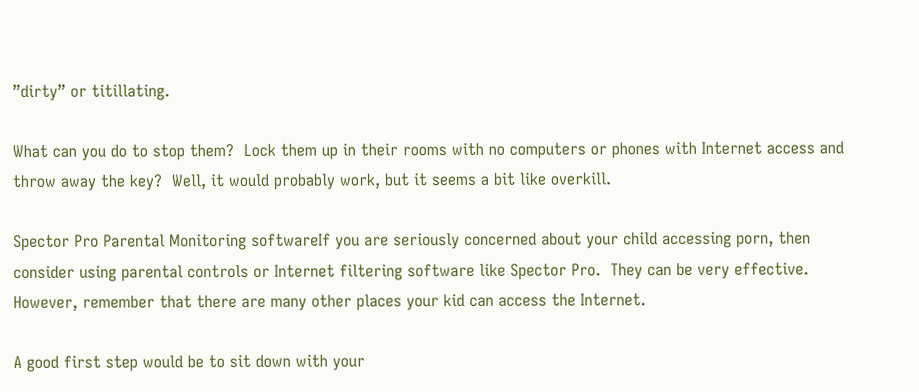”dirty” or titillating.

What can you do to stop them?  Lock them up in their rooms with no computers or phones with Internet access and throw away the key?  Well, it would probably work, but it seems a bit like overkill.

Spector Pro Parental Monitoring softwareIf you are seriously concerned about your child accessing porn, then consider using parental controls or Internet filtering software like Spector Pro.  They can be very effective.  However, remember that there are many other places your kid can access the Internet.

A good first step would be to sit down with your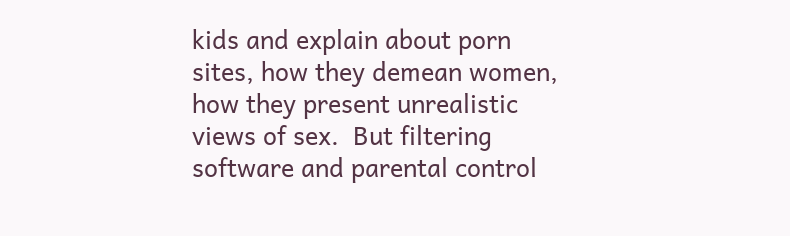kids and explain about porn sites, how they demean women, how they present unrealistic views of sex.  But filtering software and parental control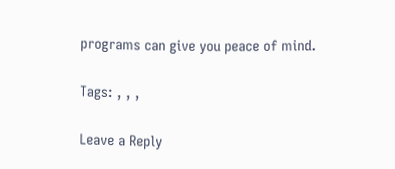programs can give you peace of mind.

Tags: , , ,

Leave a Reply